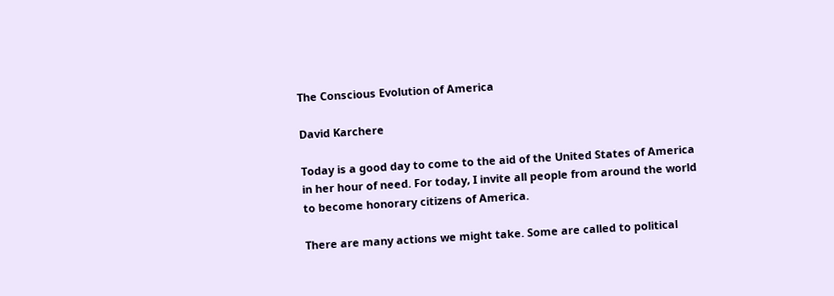The Conscious Evolution of America

David Karchere

Today is a good day to come to the aid of the United States of America in her hour of need. For today, I invite all people from around the world to become honorary citizens of America.

There are many actions we might take. Some are called to political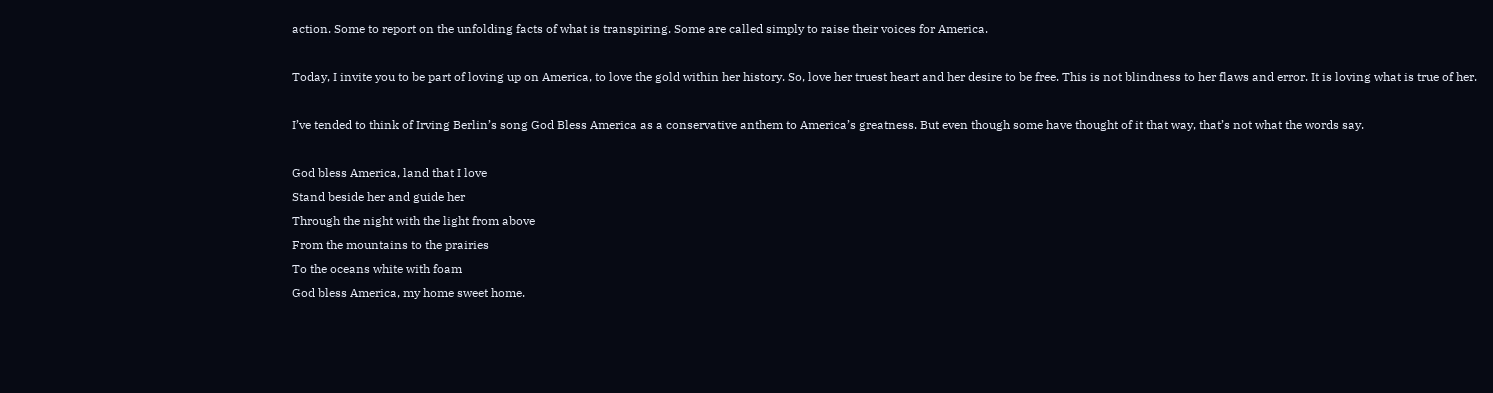action. Some to report on the unfolding facts of what is transpiring. Some are called simply to raise their voices for America.

Today, I invite you to be part of loving up on America, to love the gold within her history. So, love her truest heart and her desire to be free. This is not blindness to her flaws and error. It is loving what is true of her.

I’ve tended to think of Irving Berlin’s song God Bless America as a conservative anthem to America’s greatness. But even though some have thought of it that way, that’s not what the words say.

God bless America, land that I love
Stand beside her and guide her
Through the night with the light from above
From the mountains to the prairies
To the oceans white with foam
God bless America, my home sweet home.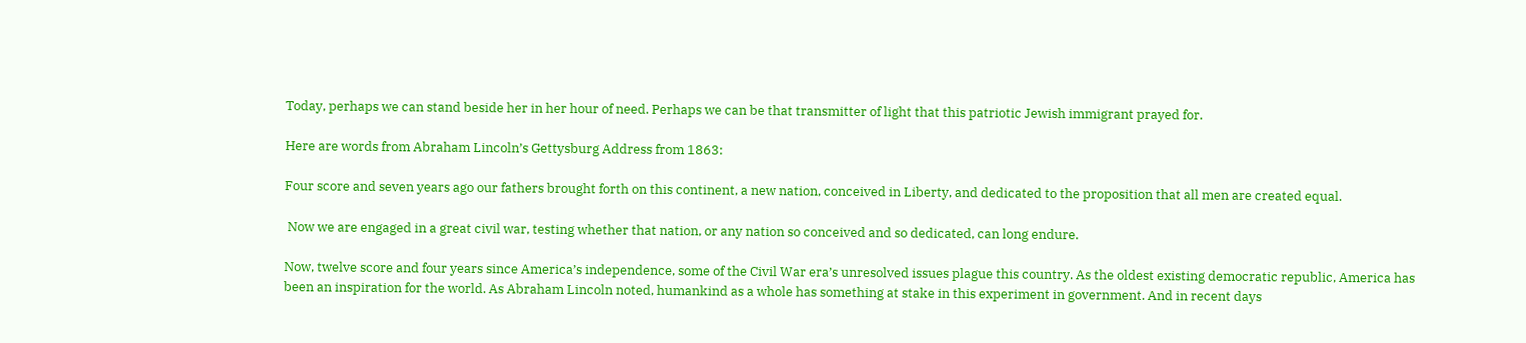Today, perhaps we can stand beside her in her hour of need. Perhaps we can be that transmitter of light that this patriotic Jewish immigrant prayed for.

Here are words from Abraham Lincoln’s Gettysburg Address from 1863:

Four score and seven years ago our fathers brought forth on this continent, a new nation, conceived in Liberty, and dedicated to the proposition that all men are created equal.

 Now we are engaged in a great civil war, testing whether that nation, or any nation so conceived and so dedicated, can long endure.

Now, twelve score and four years since America’s independence, some of the Civil War era’s unresolved issues plague this country. As the oldest existing democratic republic, America has been an inspiration for the world. As Abraham Lincoln noted, humankind as a whole has something at stake in this experiment in government. And in recent days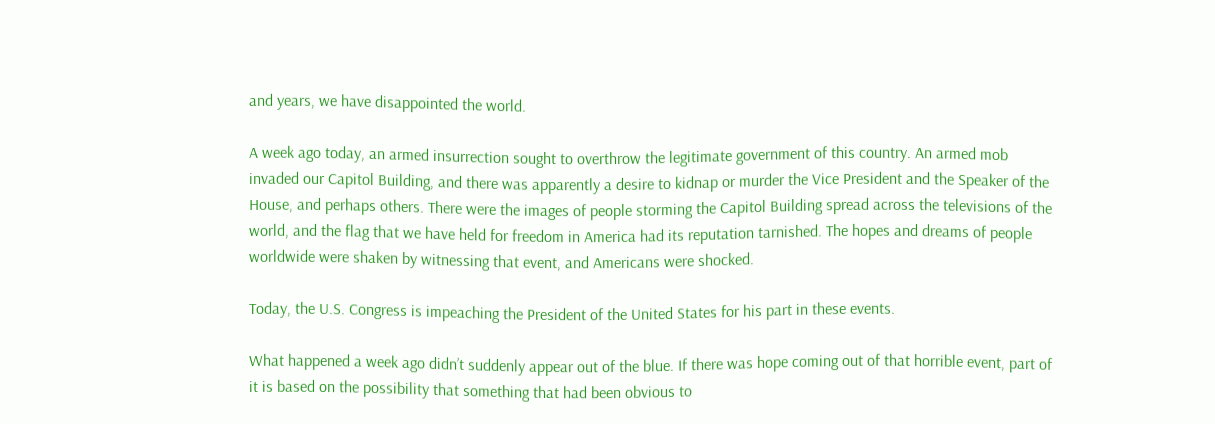and years, we have disappointed the world.

A week ago today, an armed insurrection sought to overthrow the legitimate government of this country. An armed mob invaded our Capitol Building, and there was apparently a desire to kidnap or murder the Vice President and the Speaker of the House, and perhaps others. There were the images of people storming the Capitol Building spread across the televisions of the world, and the flag that we have held for freedom in America had its reputation tarnished. The hopes and dreams of people worldwide were shaken by witnessing that event, and Americans were shocked.

Today, the U.S. Congress is impeaching the President of the United States for his part in these events.

What happened a week ago didn’t suddenly appear out of the blue. If there was hope coming out of that horrible event, part of it is based on the possibility that something that had been obvious to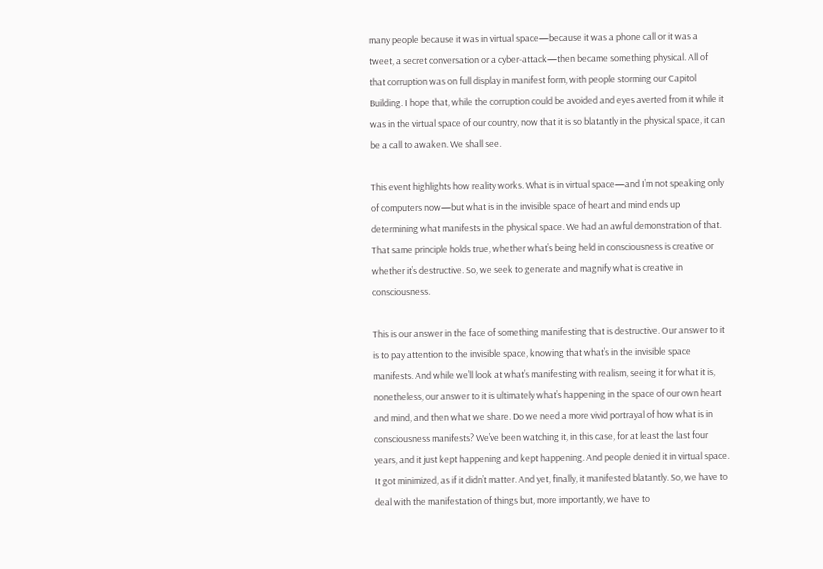many people because it was in virtual space—because it was a phone call or it was a tweet, a secret conversation or a cyber-attack—then became something physical. All of that corruption was on full display in manifest form, with people storming our Capitol Building. I hope that, while the corruption could be avoided and eyes averted from it while it was in the virtual space of our country, now that it is so blatantly in the physical space, it can be a call to awaken. We shall see.

This event highlights how reality works. What is in virtual space—and I’m not speaking only of computers now—but what is in the invisible space of heart and mind ends up determining what manifests in the physical space. We had an awful demonstration of that. That same principle holds true, whether what’s being held in consciousness is creative or whether it’s destructive. So, we seek to generate and magnify what is creative in consciousness.

This is our answer in the face of something manifesting that is destructive. Our answer to it is to pay attention to the invisible space, knowing that what’s in the invisible space manifests. And while we’ll look at what’s manifesting with realism, seeing it for what it is, nonetheless, our answer to it is ultimately what’s happening in the space of our own heart and mind, and then what we share. Do we need a more vivid portrayal of how what is in consciousness manifests? We’ve been watching it, in this case, for at least the last four years, and it just kept happening and kept happening. And people denied it in virtual space. It got minimized, as if it didn’t matter. And yet, finally, it manifested blatantly. So, we have to deal with the manifestation of things but, more importantly, we have to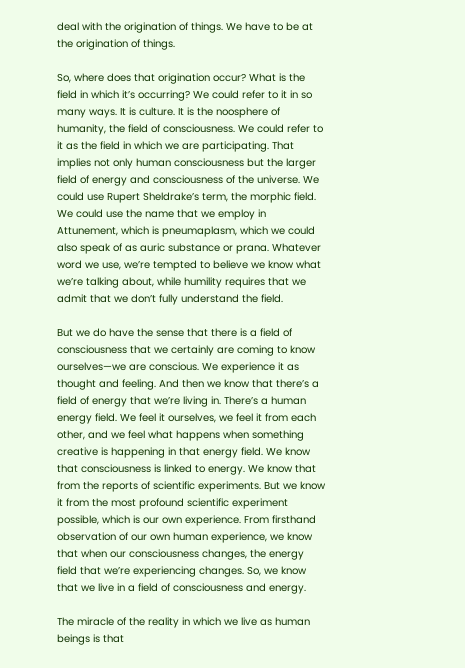deal with the origination of things. We have to be at the origination of things.

So, where does that origination occur? What is the field in which it’s occurring? We could refer to it in so many ways. It is culture. It is the noosphere of humanity, the field of consciousness. We could refer to it as the field in which we are participating. That implies not only human consciousness but the larger field of energy and consciousness of the universe. We could use Rupert Sheldrake’s term, the morphic field. We could use the name that we employ in Attunement, which is pneumaplasm, which we could also speak of as auric substance or prana. Whatever word we use, we’re tempted to believe we know what we’re talking about, while humility requires that we admit that we don’t fully understand the field.

But we do have the sense that there is a field of consciousness that we certainly are coming to know ourselves—we are conscious. We experience it as thought and feeling. And then we know that there’s a field of energy that we’re living in. There’s a human energy field. We feel it ourselves, we feel it from each other, and we feel what happens when something creative is happening in that energy field. We know that consciousness is linked to energy. We know that from the reports of scientific experiments. But we know it from the most profound scientific experiment possible, which is our own experience. From firsthand observation of our own human experience, we know that when our consciousness changes, the energy field that we’re experiencing changes. So, we know that we live in a field of consciousness and energy.

The miracle of the reality in which we live as human beings is that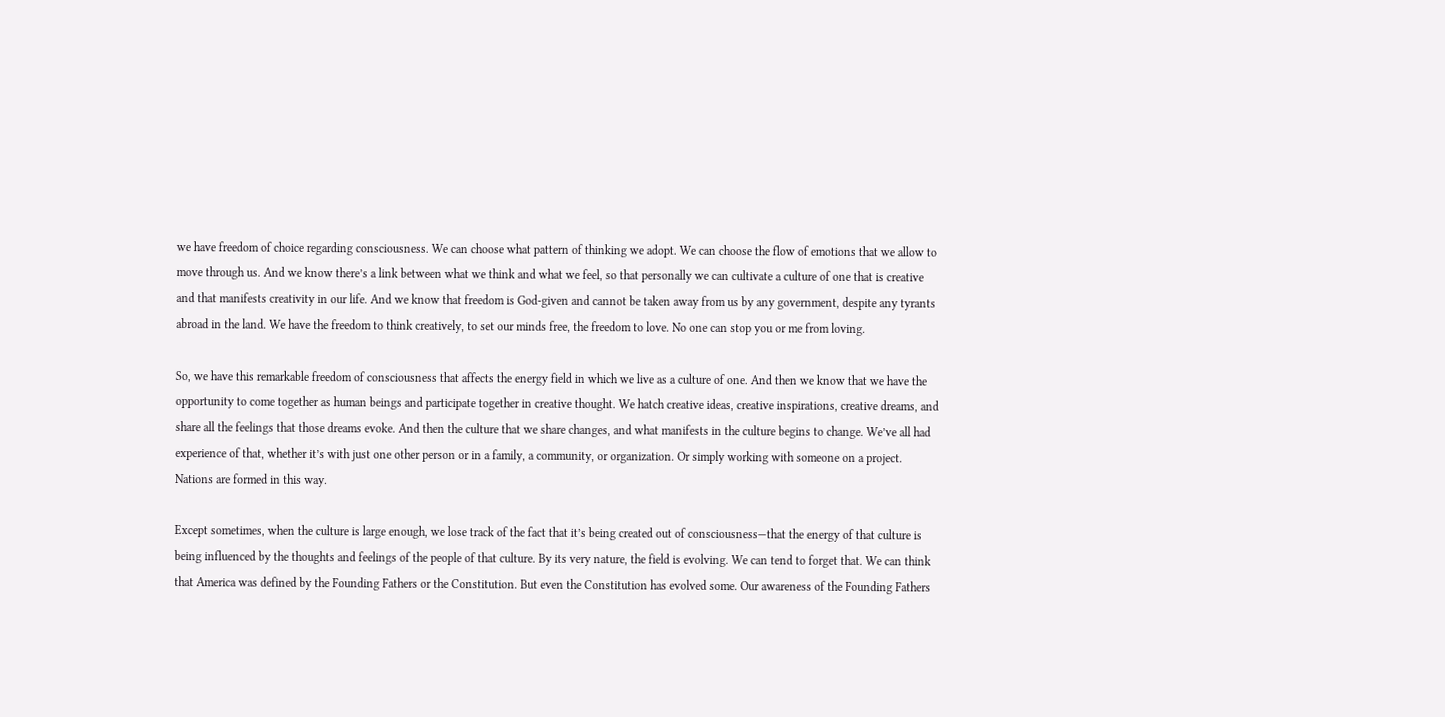we have freedom of choice regarding consciousness. We can choose what pattern of thinking we adopt. We can choose the flow of emotions that we allow to move through us. And we know there’s a link between what we think and what we feel, so that personally we can cultivate a culture of one that is creative and that manifests creativity in our life. And we know that freedom is God-given and cannot be taken away from us by any government, despite any tyrants abroad in the land. We have the freedom to think creatively, to set our minds free, the freedom to love. No one can stop you or me from loving.

So, we have this remarkable freedom of consciousness that affects the energy field in which we live as a culture of one. And then we know that we have the opportunity to come together as human beings and participate together in creative thought. We hatch creative ideas, creative inspirations, creative dreams, and share all the feelings that those dreams evoke. And then the culture that we share changes, and what manifests in the culture begins to change. We’ve all had experience of that, whether it’s with just one other person or in a family, a community, or organization. Or simply working with someone on a project. Nations are formed in this way.

Except sometimes, when the culture is large enough, we lose track of the fact that it’s being created out of consciousness—that the energy of that culture is being influenced by the thoughts and feelings of the people of that culture. By its very nature, the field is evolving. We can tend to forget that. We can think that America was defined by the Founding Fathers or the Constitution. But even the Constitution has evolved some. Our awareness of the Founding Fathers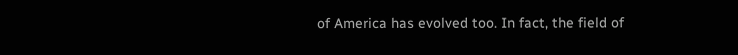of America has evolved too. In fact, the field of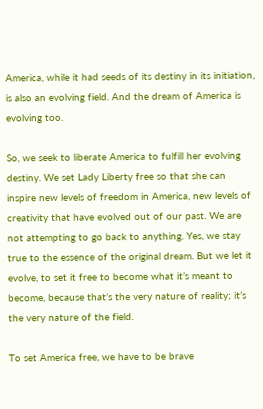America, while it had seeds of its destiny in its initiation, is also an evolving field. And the dream of America is evolving too.

So, we seek to liberate America to fulfill her evolving destiny. We set Lady Liberty free so that she can inspire new levels of freedom in America, new levels of creativity that have evolved out of our past. We are not attempting to go back to anything. Yes, we stay true to the essence of the original dream. But we let it evolve, to set it free to become what it’s meant to become, because that’s the very nature of reality; it’s the very nature of the field.

To set America free, we have to be brave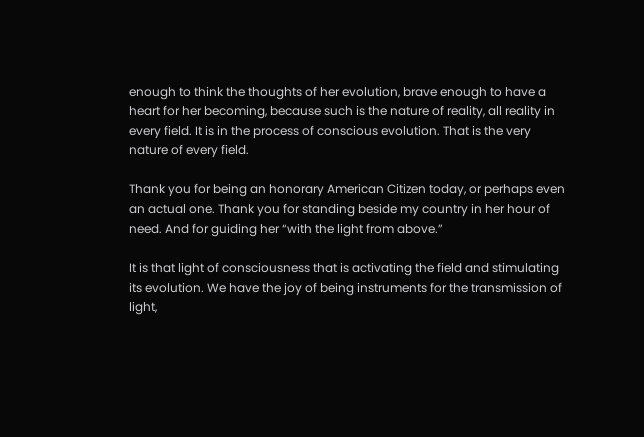enough to think the thoughts of her evolution, brave enough to have a heart for her becoming, because such is the nature of reality, all reality in every field. It is in the process of conscious evolution. That is the very nature of every field.

Thank you for being an honorary American Citizen today, or perhaps even an actual one. Thank you for standing beside my country in her hour of need. And for guiding her “with the light from above.”

It is that light of consciousness that is activating the field and stimulating its evolution. We have the joy of being instruments for the transmission of light,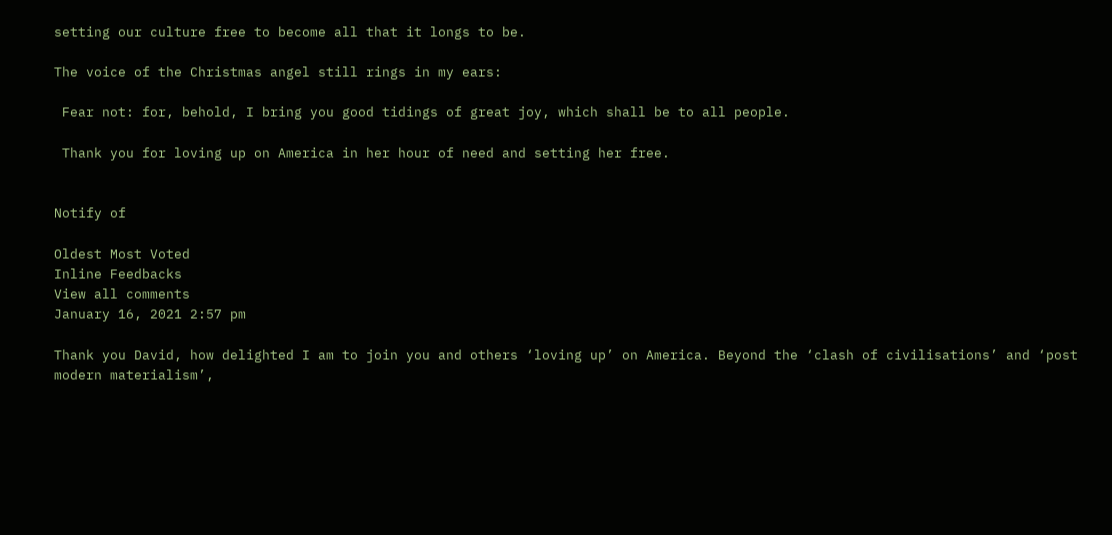setting our culture free to become all that it longs to be.

The voice of the Christmas angel still rings in my ears:

 Fear not: for, behold, I bring you good tidings of great joy, which shall be to all people.

 Thank you for loving up on America in her hour of need and setting her free.


Notify of

Oldest Most Voted
Inline Feedbacks
View all comments
January 16, 2021 2:57 pm

Thank you David, how delighted I am to join you and others ‘loving up’ on America. Beyond the ‘clash of civilisations’ and ‘post modern materialism’,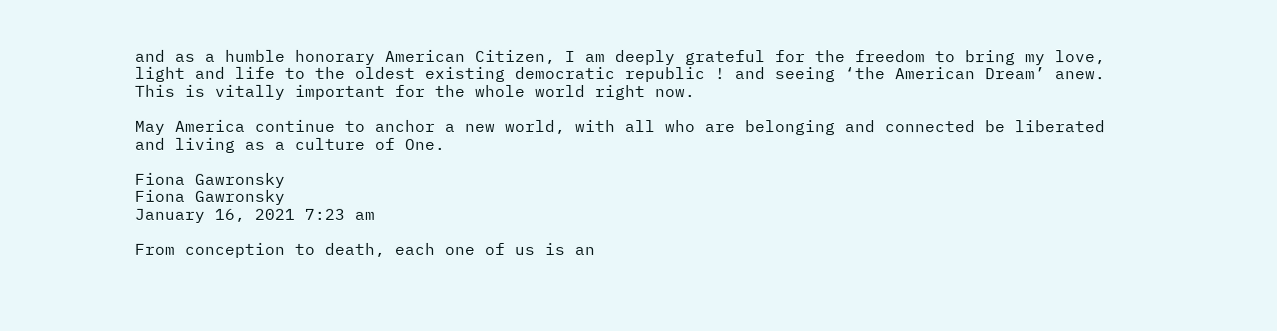and as a humble honorary American Citizen, I am deeply grateful for the freedom to bring my love, light and life to the oldest existing democratic republic ! and seeing ‘the American Dream’ anew. This is vitally important for the whole world right now.

May America continue to anchor a new world, with all who are belonging and connected be liberated and living as a culture of One.

Fiona Gawronsky
Fiona Gawronsky
January 16, 2021 7:23 am

From conception to death, each one of us is an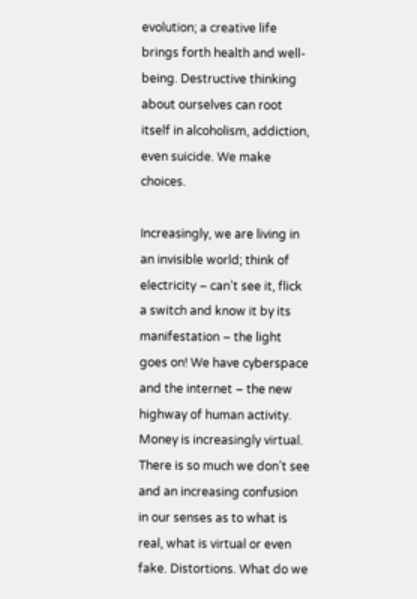evolution; a creative life brings forth health and well-being. Destructive thinking about ourselves can root itself in alcoholism, addiction, even suicide. We make choices.

Increasingly, we are living in an invisible world; think of electricity – can’t see it, flick a switch and know it by its manifestation – the light goes on! We have cyberspace and the internet – the new highway of human activity. Money is increasingly virtual. There is so much we don’t see and an increasing confusion in our senses as to what is real, what is virtual or even fake. Distortions. What do we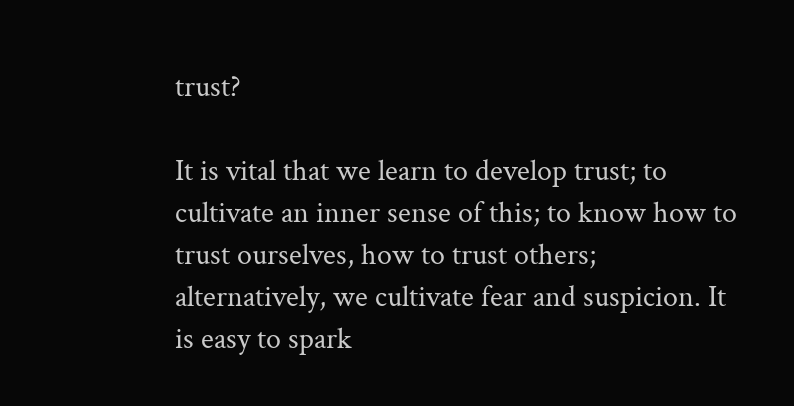trust?

It is vital that we learn to develop trust; to cultivate an inner sense of this; to know how to trust ourselves, how to trust others; alternatively, we cultivate fear and suspicion. It is easy to spark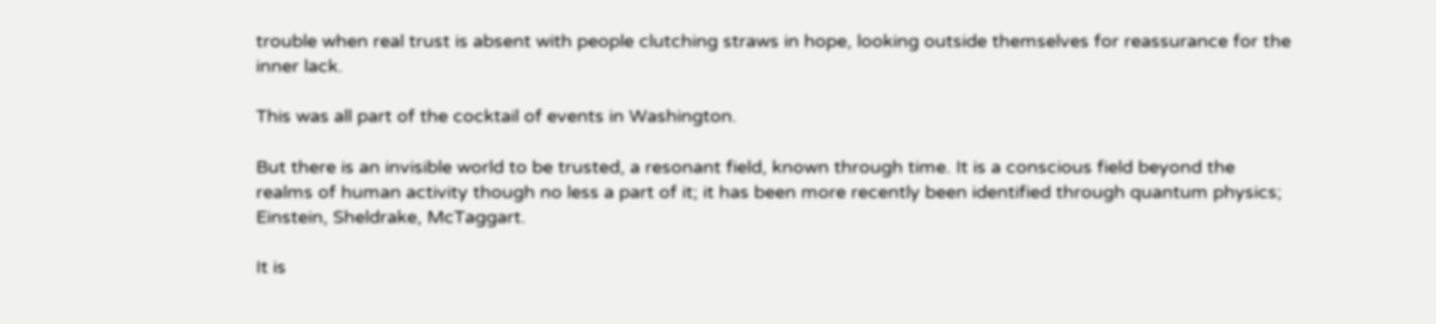trouble when real trust is absent with people clutching straws in hope, looking outside themselves for reassurance for the inner lack.

This was all part of the cocktail of events in Washington.

But there is an invisible world to be trusted, a resonant field, known through time. It is a conscious field beyond the realms of human activity though no less a part of it; it has been more recently been identified through quantum physics; Einstein, Sheldrake, McTaggart.

It is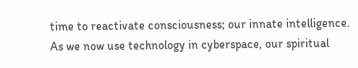time to reactivate consciousness; our innate intelligence. As we now use technology in cyberspace, our spiritual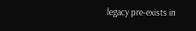legacy pre-exists in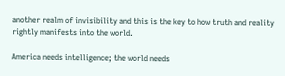another realm of invisibility and this is the key to how truth and reality rightly manifests into the world.

America needs intelligence; the world needs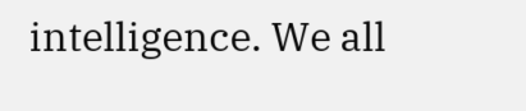intelligence. We all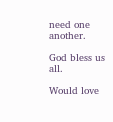need one another.

God bless us all.

Would love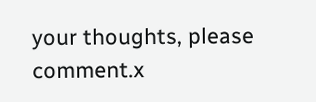your thoughts, please comment.x